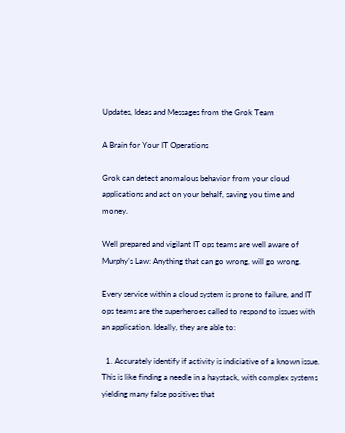Updates, Ideas and Messages from the Grok Team

A Brain for Your IT Operations

Grok can detect anomalous behavior from your cloud applications and act on your behalf, saving you time and money.

Well prepared and vigilant IT ops teams are well aware of Murphy’s Law: Anything that can go wrong, will go wrong.

Every service within a cloud system is prone to failure, and IT ops teams are the superheroes called to respond to issues with an application. Ideally, they are able to:

  1. Accurately identify if activity is indiciative of a known issue. This is like finding a needle in a haystack, with complex systems yielding many false positives that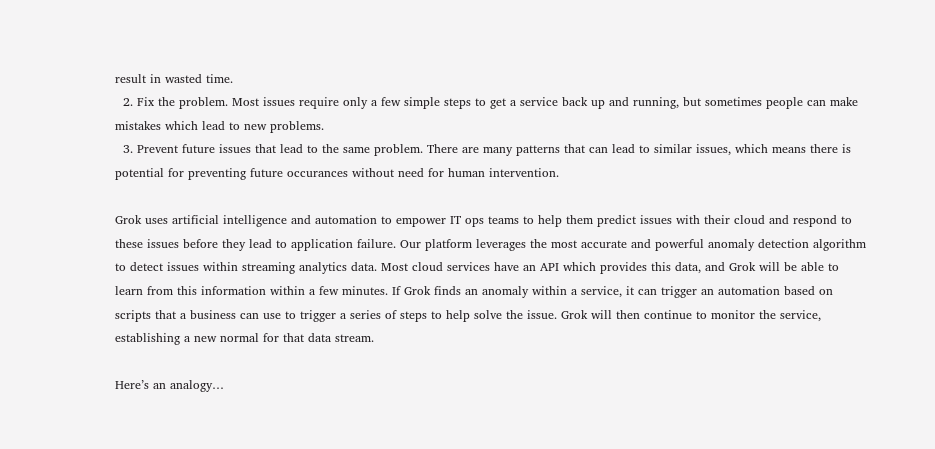result in wasted time.
  2. Fix the problem. Most issues require only a few simple steps to get a service back up and running, but sometimes people can make mistakes which lead to new problems.
  3. Prevent future issues that lead to the same problem. There are many patterns that can lead to similar issues, which means there is potential for preventing future occurances without need for human intervention.

Grok uses artificial intelligence and automation to empower IT ops teams to help them predict issues with their cloud and respond to these issues before they lead to application failure. Our platform leverages the most accurate and powerful anomaly detection algorithm to detect issues within streaming analytics data. Most cloud services have an API which provides this data, and Grok will be able to learn from this information within a few minutes. If Grok finds an anomaly within a service, it can trigger an automation based on scripts that a business can use to trigger a series of steps to help solve the issue. Grok will then continue to monitor the service, establishing a new normal for that data stream.

Here’s an analogy…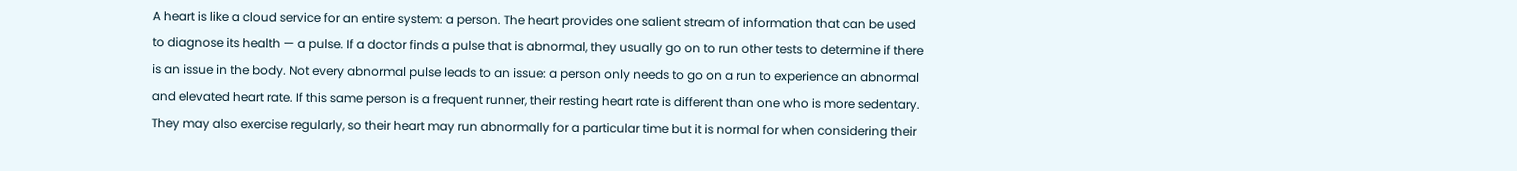A heart is like a cloud service for an entire system: a person. The heart provides one salient stream of information that can be used to diagnose its health — a pulse. If a doctor finds a pulse that is abnormal, they usually go on to run other tests to determine if there is an issue in the body. Not every abnormal pulse leads to an issue: a person only needs to go on a run to experience an abnormal and elevated heart rate. If this same person is a frequent runner, their resting heart rate is different than one who is more sedentary. They may also exercise regularly, so their heart may run abnormally for a particular time but it is normal for when considering their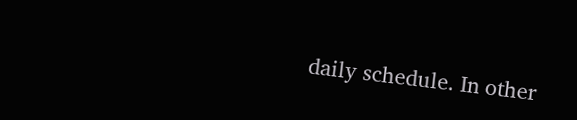daily schedule. In other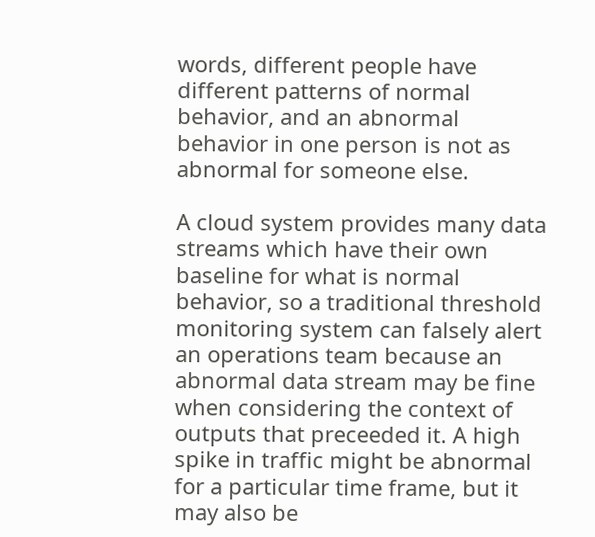words, different people have different patterns of normal behavior, and an abnormal behavior in one person is not as abnormal for someone else.

A cloud system provides many data streams which have their own baseline for what is normal behavior, so a traditional threshold monitoring system can falsely alert an operations team because an abnormal data stream may be fine when considering the context of outputs that preceeded it. A high spike in traffic might be abnormal for a particular time frame, but it may also be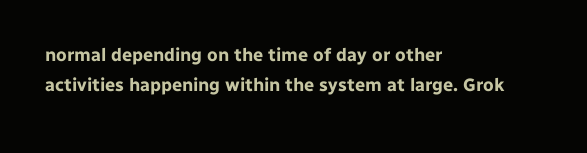normal depending on the time of day or other activities happening within the system at large. Grok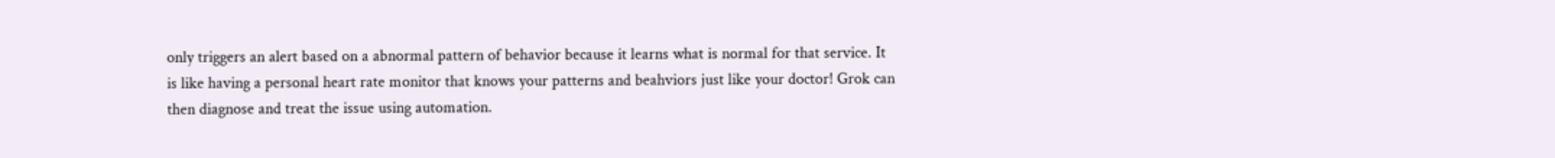only triggers an alert based on a abnormal pattern of behavior because it learns what is normal for that service. It is like having a personal heart rate monitor that knows your patterns and beahviors just like your doctor! Grok can then diagnose and treat the issue using automation.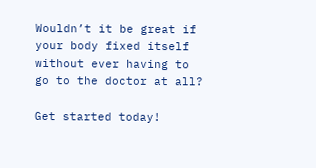Wouldn’t it be great if your body fixed itself without ever having to go to the doctor at all?

Get started today!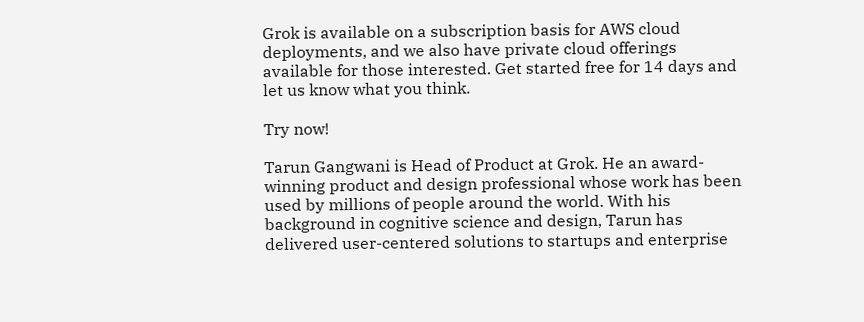Grok is available on a subscription basis for AWS cloud deployments, and we also have private cloud offerings available for those interested. Get started free for 14 days and let us know what you think.

Try now!

Tarun Gangwani is Head of Product at Grok. He an award-winning product and design professional whose work has been used by millions of people around the world. With his background in cognitive science and design, Tarun has delivered user-centered solutions to startups and enterprise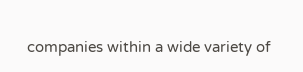companies within a wide variety of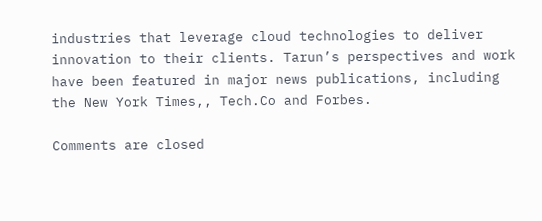industries that leverage cloud technologies to deliver innovation to their clients. Tarun’s perspectives and work have been featured in major news publications, including the New York Times,, Tech.Co and Forbes.

Comments are closed